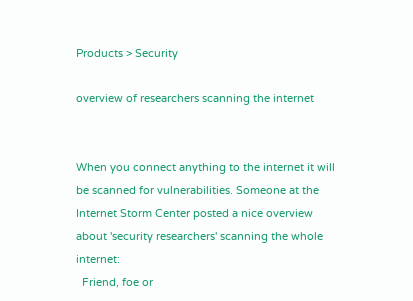Products > Security

overview of researchers scanning the internet


When you connect anything to the internet it will be scanned for vulnerabilities. Someone at the Internet Storm Center posted a nice overview about 'security researchers' scanning the whole internet:
  Friend, foe or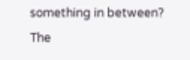something in between? The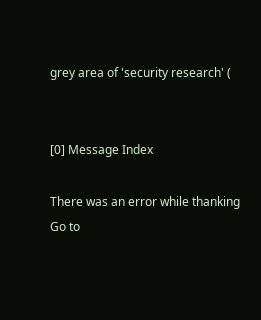grey area of 'security research' (


[0] Message Index

There was an error while thanking
Go to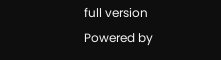full version
Powered by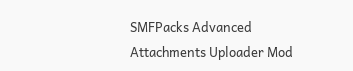SMFPacks Advanced Attachments Uploader Mod